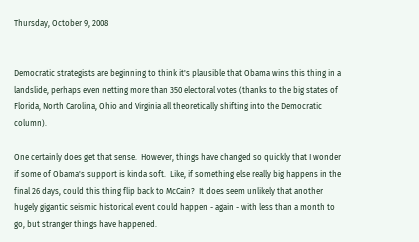Thursday, October 9, 2008


Democratic strategists are beginning to think it's plausible that Obama wins this thing in a landslide, perhaps even netting more than 350 electoral votes (thanks to the big states of Florida, North Carolina, Ohio and Virginia all theoretically shifting into the Democratic column).

One certainly does get that sense.  However, things have changed so quickly that I wonder if some of Obama's support is kinda soft.  Like, if something else really big happens in the final 26 days, could this thing flip back to McCain?  It does seem unlikely that another hugely gigantic seismic historical event could happen - again - with less than a month to go, but stranger things have happened.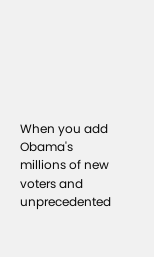When you add Obama's millions of new voters and unprecedented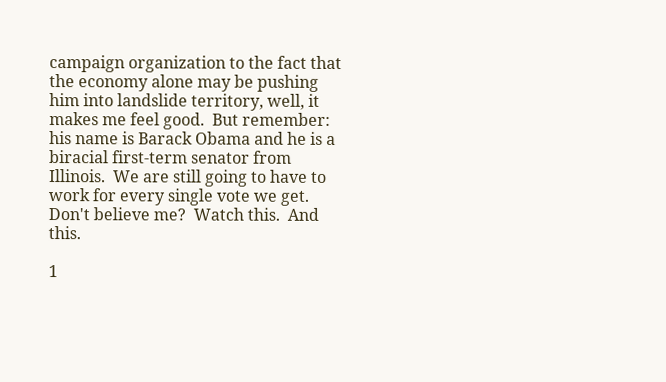campaign organization to the fact that the economy alone may be pushing him into landslide territory, well, it makes me feel good.  But remember: his name is Barack Obama and he is a biracial first-term senator from Illinois.  We are still going to have to work for every single vote we get.  Don't believe me?  Watch this.  And this.

1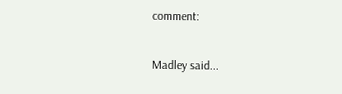comment:

Madley said...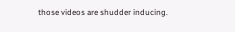those videos are shudder inducing.